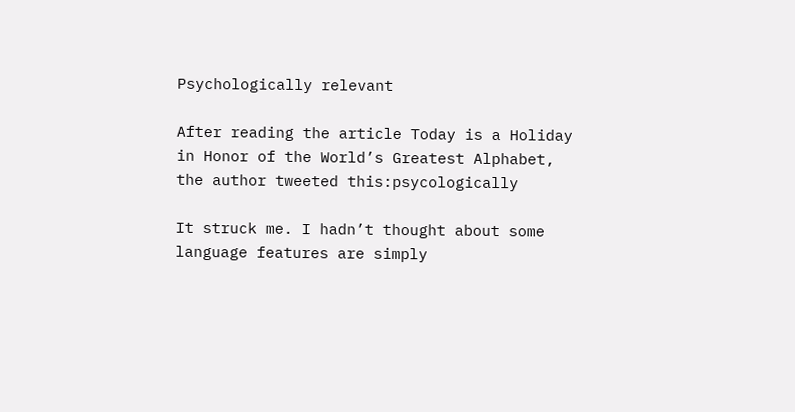Psychologically relevant

After reading the article Today is a Holiday in Honor of the World’s Greatest Alphabet, the author tweeted this:psycologically

It struck me. I hadn’t thought about some language features are simply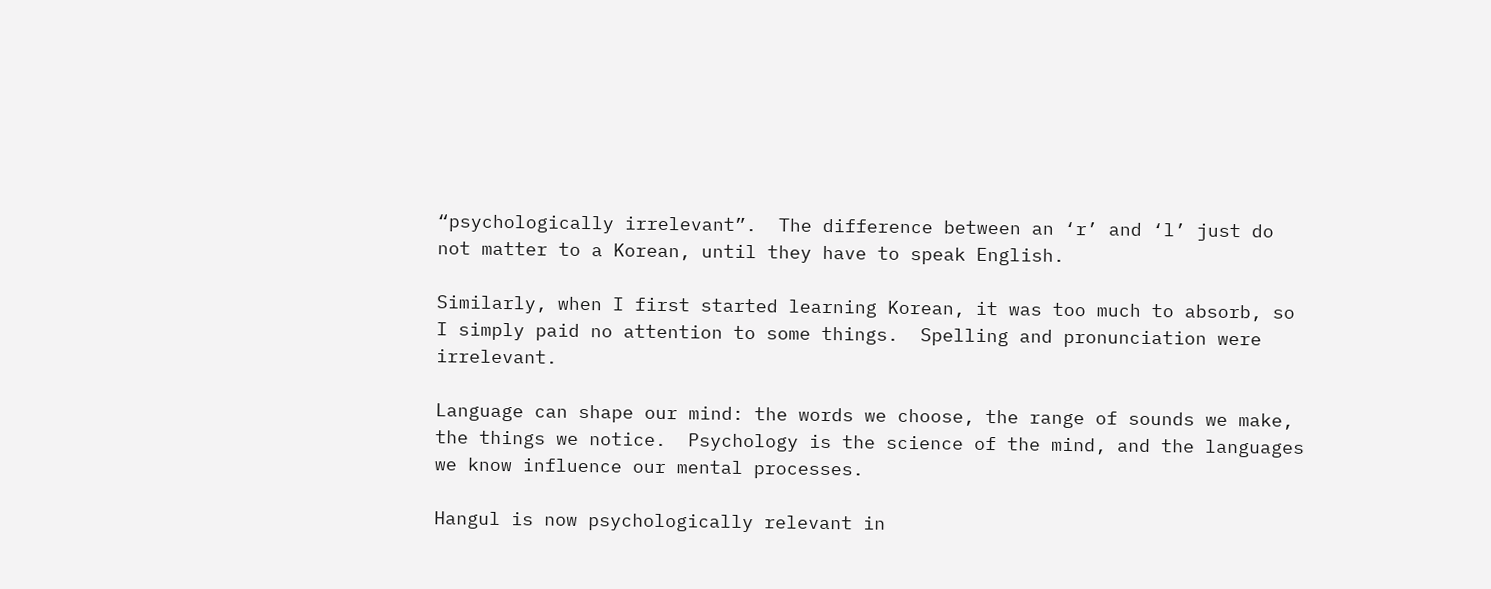“psychologically irrelevant”.  The difference between an ‘r’ and ‘l’ just do not matter to a Korean, until they have to speak English.

Similarly, when I first started learning Korean, it was too much to absorb, so I simply paid no attention to some things.  Spelling and pronunciation were irrelevant.

Language can shape our mind: the words we choose, the range of sounds we make, the things we notice.  Psychology is the science of the mind, and the languages we know influence our mental processes.

Hangul is now psychologically relevant in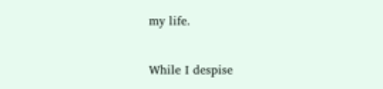my life.

While I despise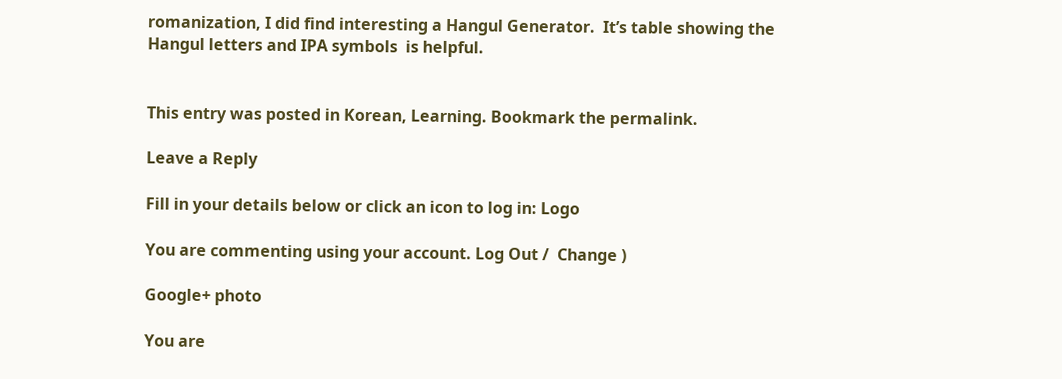romanization, I did find interesting a Hangul Generator.  It’s table showing the Hangul letters and IPA symbols  is helpful.


This entry was posted in Korean, Learning. Bookmark the permalink.

Leave a Reply

Fill in your details below or click an icon to log in: Logo

You are commenting using your account. Log Out /  Change )

Google+ photo

You are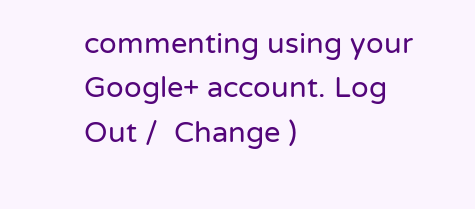commenting using your Google+ account. Log Out /  Change )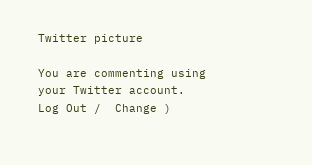Twitter picture

You are commenting using your Twitter account. Log Out /  Change )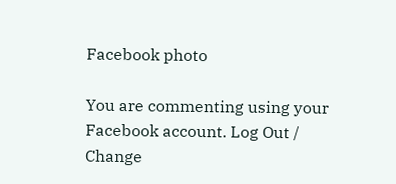Facebook photo

You are commenting using your Facebook account. Log Out /  Change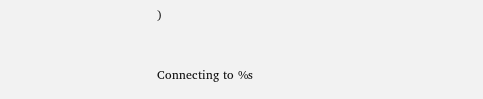)


Connecting to %s